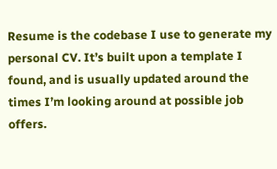Resume is the codebase I use to generate my personal CV. It’s built upon a template I found, and is usually updated around the times I’m looking around at possible job offers.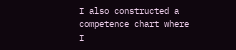I also constructed a competence chart where I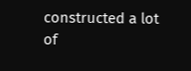constructed a lot of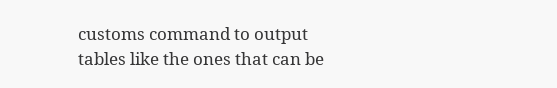customs command to output tables like the ones that can be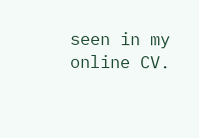seen in my online CV.